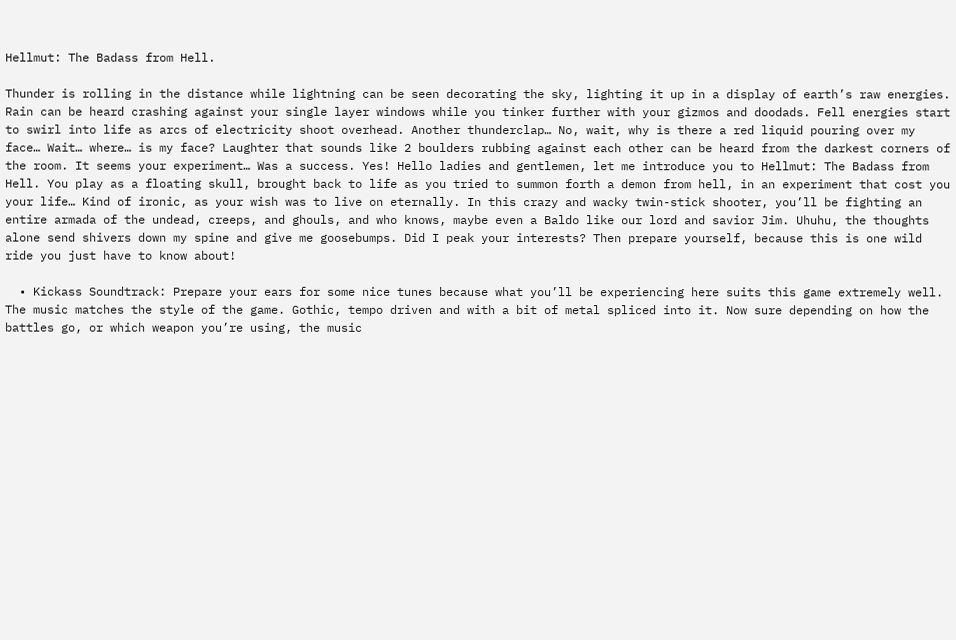Hellmut: The Badass from Hell.

Thunder is rolling in the distance while lightning can be seen decorating the sky, lighting it up in a display of earth’s raw energies. Rain can be heard crashing against your single layer windows while you tinker further with your gizmos and doodads. Fell energies start to swirl into life as arcs of electricity shoot overhead. Another thunderclap… No, wait, why is there a red liquid pouring over my face… Wait… where… is my face? Laughter that sounds like 2 boulders rubbing against each other can be heard from the darkest corners of the room. It seems your experiment… Was a success. Yes! Hello ladies and gentlemen, let me introduce you to Hellmut: The Badass from Hell. You play as a floating skull, brought back to life as you tried to summon forth a demon from hell, in an experiment that cost you your life… Kind of ironic, as your wish was to live on eternally. In this crazy and wacky twin-stick shooter, you’ll be fighting an entire armada of the undead, creeps, and ghouls, and who knows, maybe even a Baldo like our lord and savior Jim. Uhuhu, the thoughts alone send shivers down my spine and give me goosebumps. Did I peak your interests? Then prepare yourself, because this is one wild ride you just have to know about!

  • Kickass Soundtrack: Prepare your ears for some nice tunes because what you’ll be experiencing here suits this game extremely well. The music matches the style of the game. Gothic, tempo driven and with a bit of metal spliced into it. Now sure depending on how the battles go, or which weapon you’re using, the music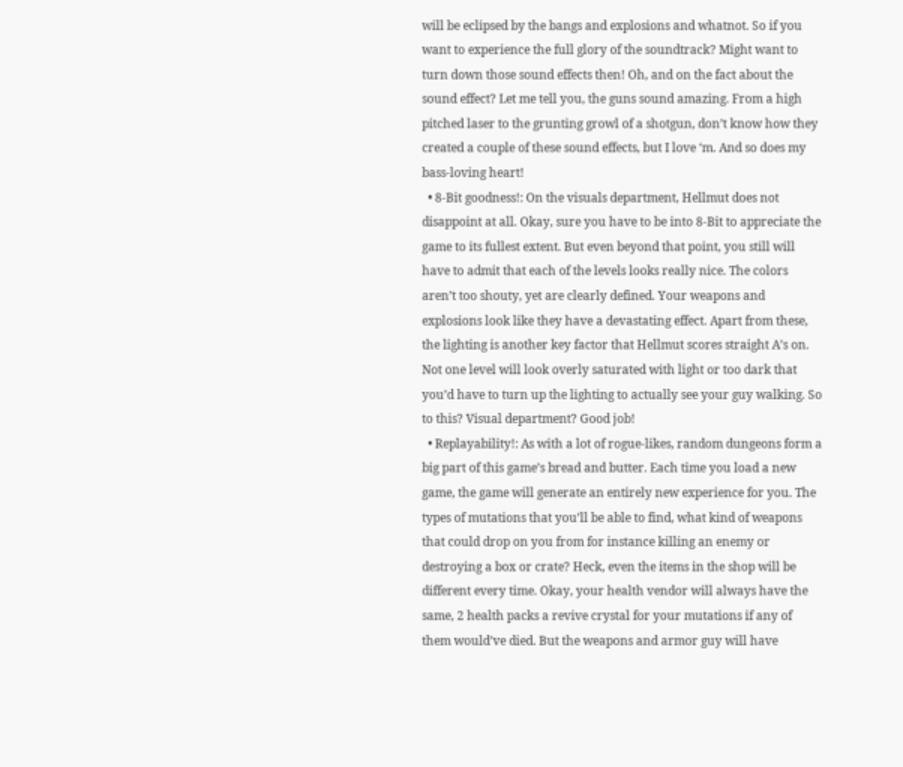will be eclipsed by the bangs and explosions and whatnot. So if you want to experience the full glory of the soundtrack? Might want to turn down those sound effects then! Oh, and on the fact about the sound effect? Let me tell you, the guns sound amazing. From a high pitched laser to the grunting growl of a shotgun, don’t know how they created a couple of these sound effects, but I love ‘m. And so does my bass-loving heart!
  • 8-Bit goodness!: On the visuals department, Hellmut does not disappoint at all. Okay, sure you have to be into 8-Bit to appreciate the game to its fullest extent. But even beyond that point, you still will have to admit that each of the levels looks really nice. The colors aren’t too shouty, yet are clearly defined. Your weapons and explosions look like they have a devastating effect. Apart from these, the lighting is another key factor that Hellmut scores straight A’s on. Not one level will look overly saturated with light or too dark that you’d have to turn up the lighting to actually see your guy walking. So to this? Visual department? Good job!
  • Replayability!: As with a lot of rogue-likes, random dungeons form a big part of this game’s bread and butter. Each time you load a new game, the game will generate an entirely new experience for you. The types of mutations that you’ll be able to find, what kind of weapons that could drop on you from for instance killing an enemy or destroying a box or crate? Heck, even the items in the shop will be different every time. Okay, your health vendor will always have the same, 2 health packs a revive crystal for your mutations if any of them would’ve died. But the weapons and armor guy will have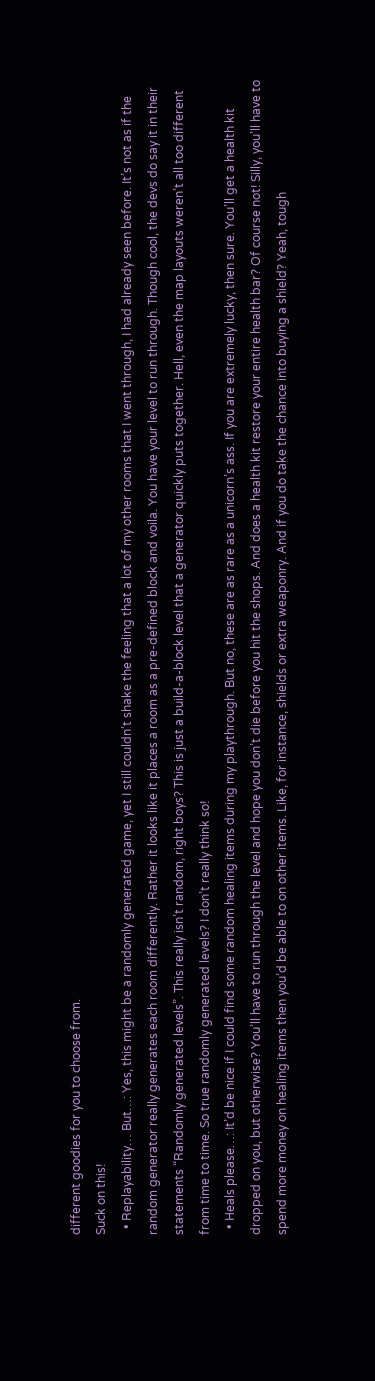different goodies for you to choose from.
Suck on this!
  • Replayability… But…: Yes, this might be a randomly generated game, yet I still couldn’t shake the feeling that a lot of my other rooms that I went through, I had already seen before. It’s not as if the random generator really generates each room differently. Rather it looks like it places a room as a pre-defined block and voila. You have your level to run through. Though cool, the devs do say it in their statements “Randomly generated levels”. This really isn’t random, right boys? This is just a build-a-block level that a generator quickly puts together. Hell, even the map layouts weren’t all too different from time to time. So true randomly generated levels? I don’t really think so!
  • Heals please…: It’d be nice if I could find some random healing items during my playthrough. But no, these are as rare as a unicorn’s ass. If you are extremely lucky, then sure. You’ll get a health kit dropped on you, but otherwise? You’ll have to run through the level and hope you don’t die before you hit the shops. And does a health kit restore your entire health bar? Of course not! Silly, you’ll have to spend more money on healing items then you’d be able to on other items. Like, for instance, shields or extra weaponry. And if you do take the chance into buying a shield? Yeah, tough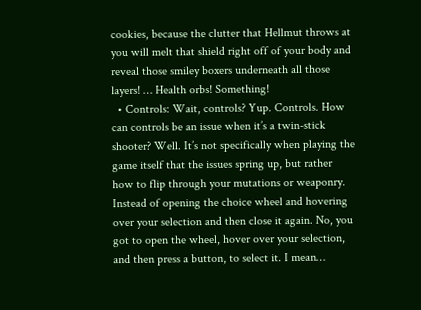cookies, because the clutter that Hellmut throws at you will melt that shield right off of your body and reveal those smiley boxers underneath all those layers! … Health orbs! Something!
  • Controls: Wait, controls? Yup. Controls. How can controls be an issue when it’s a twin-stick shooter? Well. It’s not specifically when playing the game itself that the issues spring up, but rather how to flip through your mutations or weaponry. Instead of opening the choice wheel and hovering over your selection and then close it again. No, you got to open the wheel, hover over your selection, and then press a button, to select it. I mean…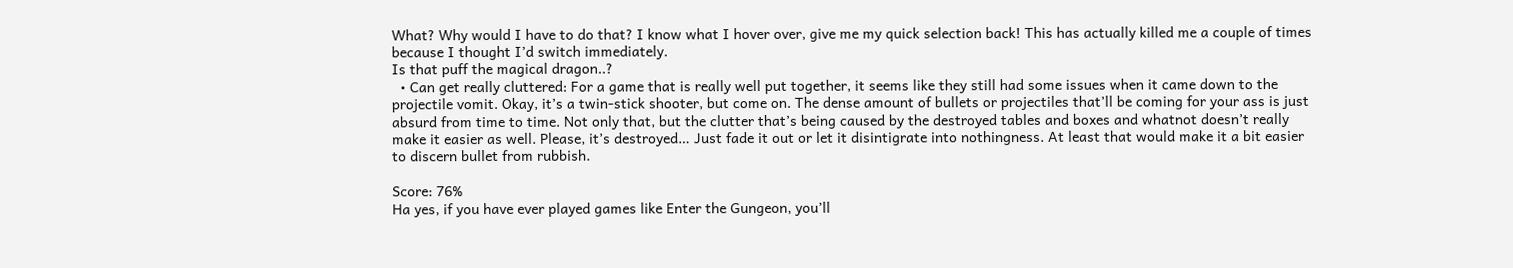What? Why would I have to do that? I know what I hover over, give me my quick selection back! This has actually killed me a couple of times because I thought I’d switch immediately.
Is that puff the magical dragon..?
  • Can get really cluttered: For a game that is really well put together, it seems like they still had some issues when it came down to the projectile vomit. Okay, it’s a twin-stick shooter, but come on. The dense amount of bullets or projectiles that’ll be coming for your ass is just absurd from time to time. Not only that, but the clutter that’s being caused by the destroyed tables and boxes and whatnot doesn’t really make it easier as well. Please, it’s destroyed… Just fade it out or let it disintigrate into nothingness. At least that would make it a bit easier to discern bullet from rubbish.

Score: 76%
Ha yes, if you have ever played games like Enter the Gungeon, you’ll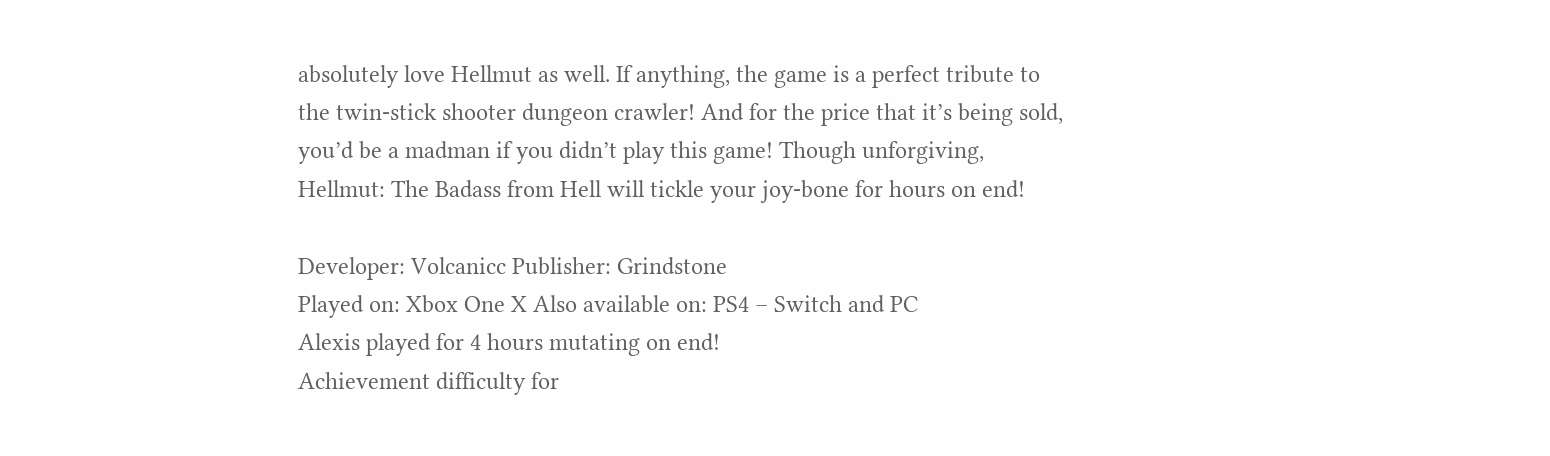absolutely love Hellmut as well. If anything, the game is a perfect tribute to the twin-stick shooter dungeon crawler! And for the price that it’s being sold, you’d be a madman if you didn’t play this game! Though unforgiving, Hellmut: The Badass from Hell will tickle your joy-bone for hours on end!

Developer: Volcanicc Publisher: Grindstone
Played on: Xbox One X Also available on: PS4 – Switch and PC
Alexis played for 4 hours mutating on end!
Achievement difficulty for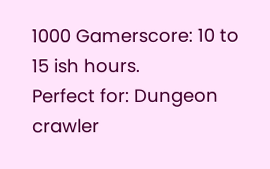1000 Gamerscore: 10 to 15 ish hours.
Perfect for: Dungeon crawler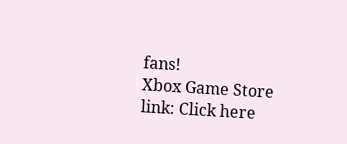fans!
Xbox Game Store link: Click here